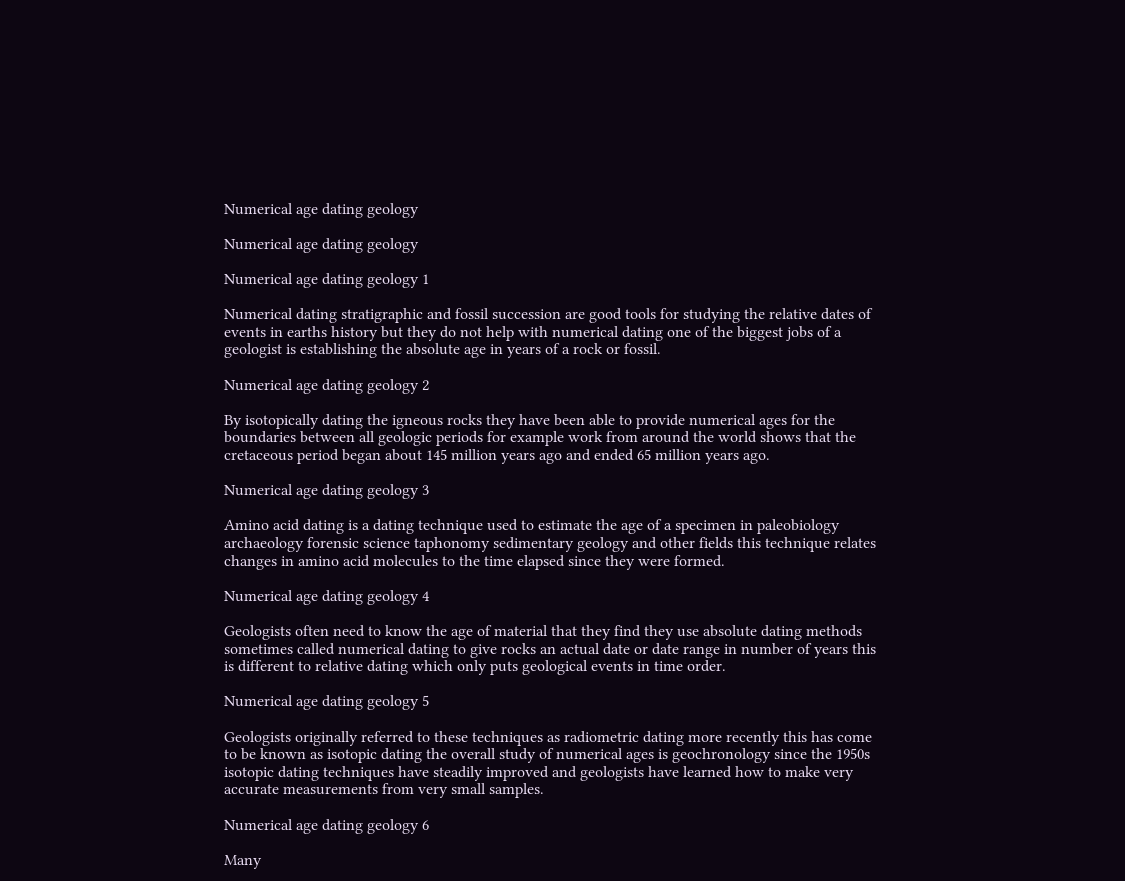Numerical age dating geology

Numerical age dating geology

Numerical age dating geology 1

Numerical dating stratigraphic and fossil succession are good tools for studying the relative dates of events in earths history but they do not help with numerical dating one of the biggest jobs of a geologist is establishing the absolute age in years of a rock or fossil.

Numerical age dating geology 2

By isotopically dating the igneous rocks they have been able to provide numerical ages for the boundaries between all geologic periods for example work from around the world shows that the cretaceous period began about 145 million years ago and ended 65 million years ago.

Numerical age dating geology 3

Amino acid dating is a dating technique used to estimate the age of a specimen in paleobiology archaeology forensic science taphonomy sedimentary geology and other fields this technique relates changes in amino acid molecules to the time elapsed since they were formed.

Numerical age dating geology 4

Geologists often need to know the age of material that they find they use absolute dating methods sometimes called numerical dating to give rocks an actual date or date range in number of years this is different to relative dating which only puts geological events in time order.

Numerical age dating geology 5

Geologists originally referred to these techniques as radiometric dating more recently this has come to be known as isotopic dating the overall study of numerical ages is geochronology since the 1950s isotopic dating techniques have steadily improved and geologists have learned how to make very accurate measurements from very small samples.

Numerical age dating geology 6

Many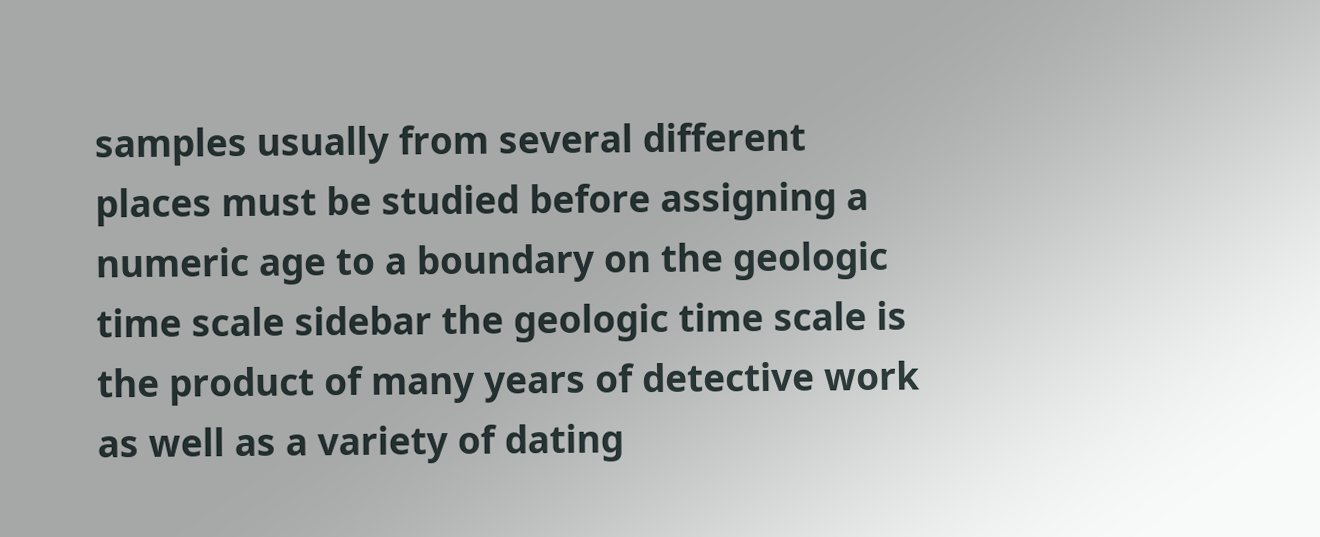samples usually from several different places must be studied before assigning a numeric age to a boundary on the geologic time scale sidebar the geologic time scale is the product of many years of detective work as well as a variety of dating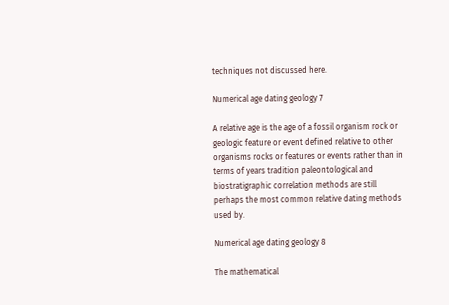techniques not discussed here.

Numerical age dating geology 7

A relative age is the age of a fossil organism rock or geologic feature or event defined relative to other organisms rocks or features or events rather than in terms of years tradition paleontological and biostratigraphic correlation methods are still perhaps the most common relative dating methods used by.

Numerical age dating geology 8

The mathematical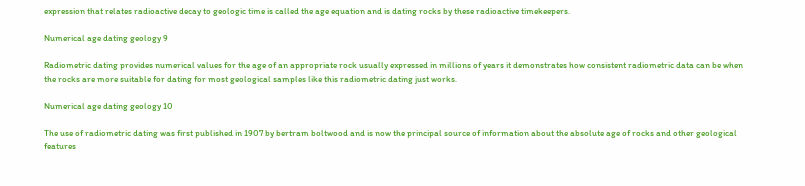expression that relates radioactive decay to geologic time is called the age equation and is dating rocks by these radioactive timekeepers.

Numerical age dating geology 9

Radiometric dating provides numerical values for the age of an appropriate rock usually expressed in millions of years it demonstrates how consistent radiometric data can be when the rocks are more suitable for dating for most geological samples like this radiometric dating just works.

Numerical age dating geology 10

The use of radiometric dating was first published in 1907 by bertram boltwood and is now the principal source of information about the absolute age of rocks and other geological features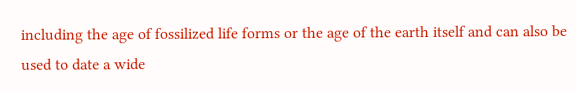including the age of fossilized life forms or the age of the earth itself and can also be used to date a wide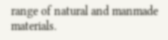range of natural and manmade materials.